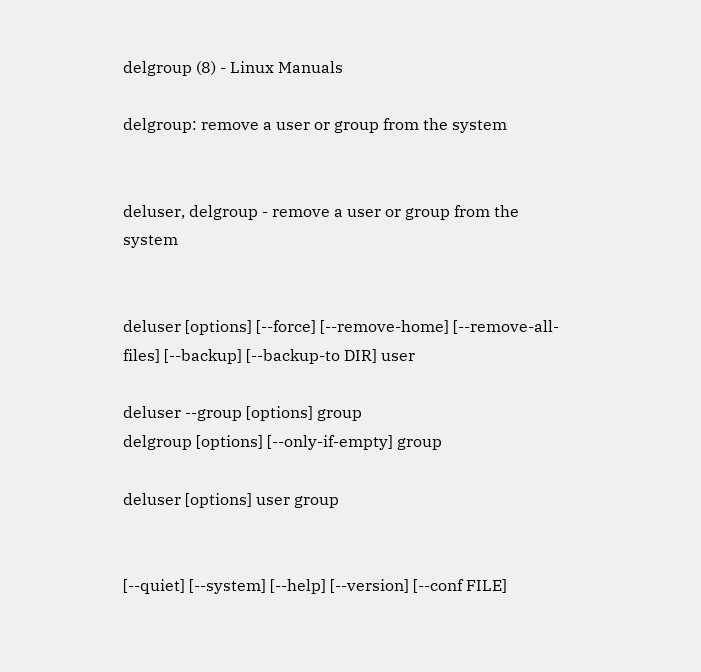delgroup (8) - Linux Manuals

delgroup: remove a user or group from the system


deluser, delgroup - remove a user or group from the system


deluser [options] [--force] [--remove-home] [--remove-all-files] [--backup] [--backup-to DIR] user

deluser --group [options] group
delgroup [options] [--only-if-empty] group

deluser [options] user group


[--quiet] [--system] [--help] [--version] [--conf FILE]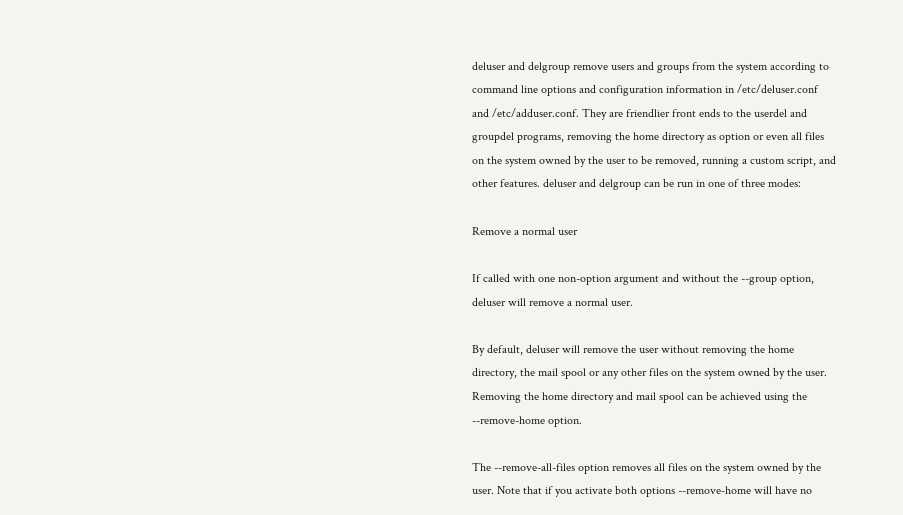deluser and delgroup remove users and groups from the system according to command line options and configuration information in /etc/deluser.conf and /etc/adduser.conf. They are friendlier front ends to the userdel and groupdel programs, removing the home directory as option or even all files on the system owned by the user to be removed, running a custom script, and other features. deluser and delgroup can be run in one of three modes:

Remove a normal user

If called with one non-option argument and without the --group option, deluser will remove a normal user.

By default, deluser will remove the user without removing the home directory, the mail spool or any other files on the system owned by the user. Removing the home directory and mail spool can be achieved using the --remove-home option.

The --remove-all-files option removes all files on the system owned by the user. Note that if you activate both options --remove-home will have no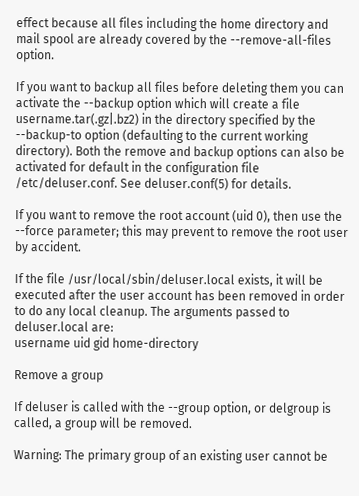effect because all files including the home directory and mail spool are already covered by the --remove-all-files option.

If you want to backup all files before deleting them you can activate the --backup option which will create a file username.tar(.gz|.bz2) in the directory specified by the --backup-to option (defaulting to the current working directory). Both the remove and backup options can also be activated for default in the configuration file /etc/deluser.conf. See deluser.conf(5) for details.

If you want to remove the root account (uid 0), then use the --force parameter; this may prevent to remove the root user by accident.

If the file /usr/local/sbin/deluser.local exists, it will be executed after the user account has been removed in order to do any local cleanup. The arguments passed to deluser.local are:
username uid gid home-directory

Remove a group

If deluser is called with the --group option, or delgroup is called, a group will be removed.

Warning: The primary group of an existing user cannot be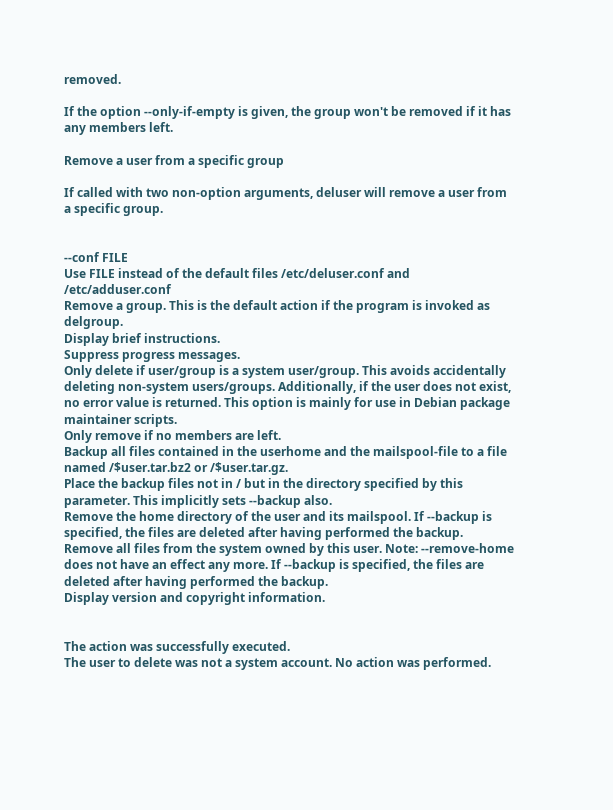removed.

If the option --only-if-empty is given, the group won't be removed if it has any members left.

Remove a user from a specific group

If called with two non-option arguments, deluser will remove a user from a specific group.


--conf FILE
Use FILE instead of the default files /etc/deluser.conf and /etc/adduser.conf
Remove a group. This is the default action if the program is invoked as delgroup.
Display brief instructions.
Suppress progress messages.
Only delete if user/group is a system user/group. This avoids accidentally deleting non-system users/groups. Additionally, if the user does not exist, no error value is returned. This option is mainly for use in Debian package maintainer scripts.
Only remove if no members are left.
Backup all files contained in the userhome and the mailspool-file to a file named /$user.tar.bz2 or /$user.tar.gz.
Place the backup files not in / but in the directory specified by this parameter. This implicitly sets --backup also.
Remove the home directory of the user and its mailspool. If --backup is specified, the files are deleted after having performed the backup.
Remove all files from the system owned by this user. Note: --remove-home does not have an effect any more. If --backup is specified, the files are deleted after having performed the backup.
Display version and copyright information.


The action was successfully executed.
The user to delete was not a system account. No action was performed.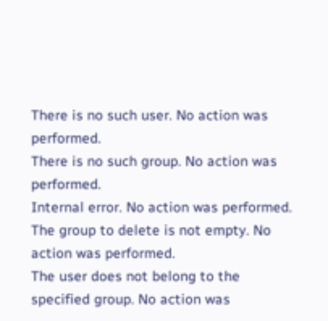There is no such user. No action was performed.
There is no such group. No action was performed.
Internal error. No action was performed.
The group to delete is not empty. No action was performed.
The user does not belong to the specified group. No action was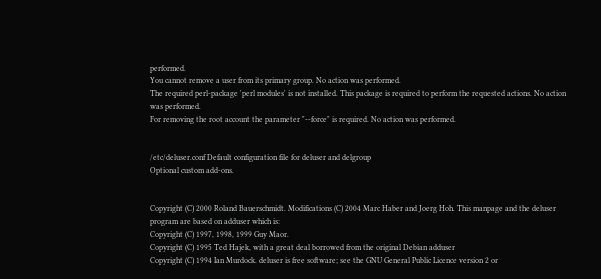performed.
You cannot remove a user from its primary group. No action was performed.
The required perl-package 'perl modules' is not installed. This package is required to perform the requested actions. No action was performed.
For removing the root account the parameter "--force" is required. No action was performed.


/etc/deluser.conf Default configuration file for deluser and delgroup
Optional custom add-ons.


Copyright (C) 2000 Roland Bauerschmidt. Modifications (C) 2004 Marc Haber and Joerg Hoh. This manpage and the deluser program are based on adduser which is:
Copyright (C) 1997, 1998, 1999 Guy Maor.
Copyright (C) 1995 Ted Hajek, with a great deal borrowed from the original Debian adduser
Copyright (C) 1994 Ian Murdock. deluser is free software; see the GNU General Public Licence version 2 or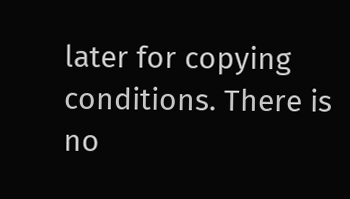later for copying conditions. There is no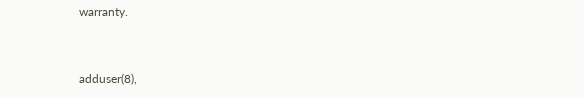warranty.


adduser(8),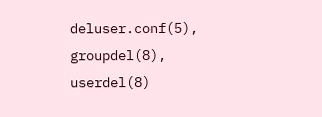deluser.conf(5), groupdel(8), userdel(8)